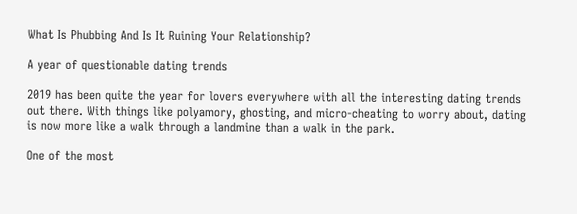What Is Phubbing And Is It Ruining Your Relationship?

A year of questionable dating trends

2019 has been quite the year for lovers everywhere with all the interesting dating trends out there. With things like polyamory, ghosting, and micro-cheating to worry about, dating is now more like a walk through a landmine than a walk in the park.

One of the most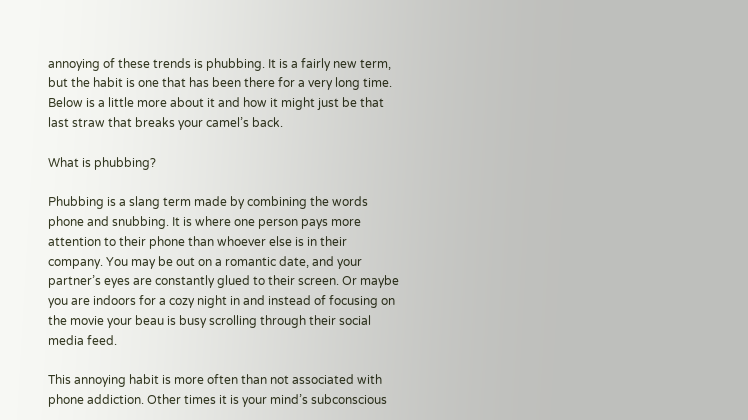annoying of these trends is phubbing. It is a fairly new term, but the habit is one that has been there for a very long time. Below is a little more about it and how it might just be that last straw that breaks your camel’s back.

What is phubbing?

Phubbing is a slang term made by combining the words phone and snubbing. It is where one person pays more attention to their phone than whoever else is in their company. You may be out on a romantic date, and your partner’s eyes are constantly glued to their screen. Or maybe you are indoors for a cozy night in and instead of focusing on the movie your beau is busy scrolling through their social media feed.

This annoying habit is more often than not associated with phone addiction. Other times it is your mind’s subconscious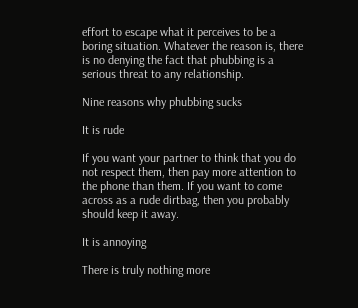effort to escape what it perceives to be a boring situation. Whatever the reason is, there is no denying the fact that phubbing is a serious threat to any relationship.

Nine reasons why phubbing sucks

It is rude

If you want your partner to think that you do not respect them, then pay more attention to the phone than them. If you want to come across as a rude dirtbag, then you probably should keep it away.

It is annoying

There is truly nothing more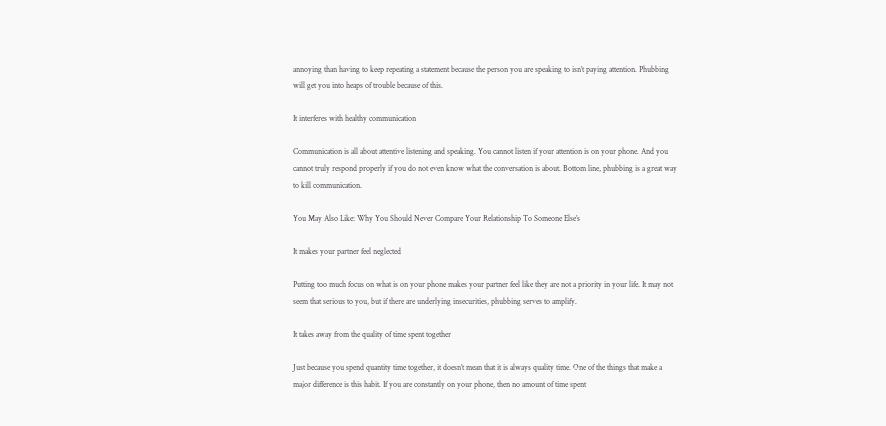annoying than having to keep repeating a statement because the person you are speaking to isn’t paying attention. Phubbing will get you into heaps of trouble because of this.

It interferes with healthy communication

Communication is all about attentive listening and speaking. You cannot listen if your attention is on your phone. And you cannot truly respond properly if you do not even know what the conversation is about. Bottom line, phubbing is a great way to kill communication.

You May Also Like: Why You Should Never Compare Your Relationship To Someone Else’s

It makes your partner feel neglected

Putting too much focus on what is on your phone makes your partner feel like they are not a priority in your life. It may not seem that serious to you, but if there are underlying insecurities, phubbing serves to amplify.

It takes away from the quality of time spent together

Just because you spend quantity time together, it doesn’t mean that it is always quality time. One of the things that make a major difference is this habit. If you are constantly on your phone, then no amount of time spent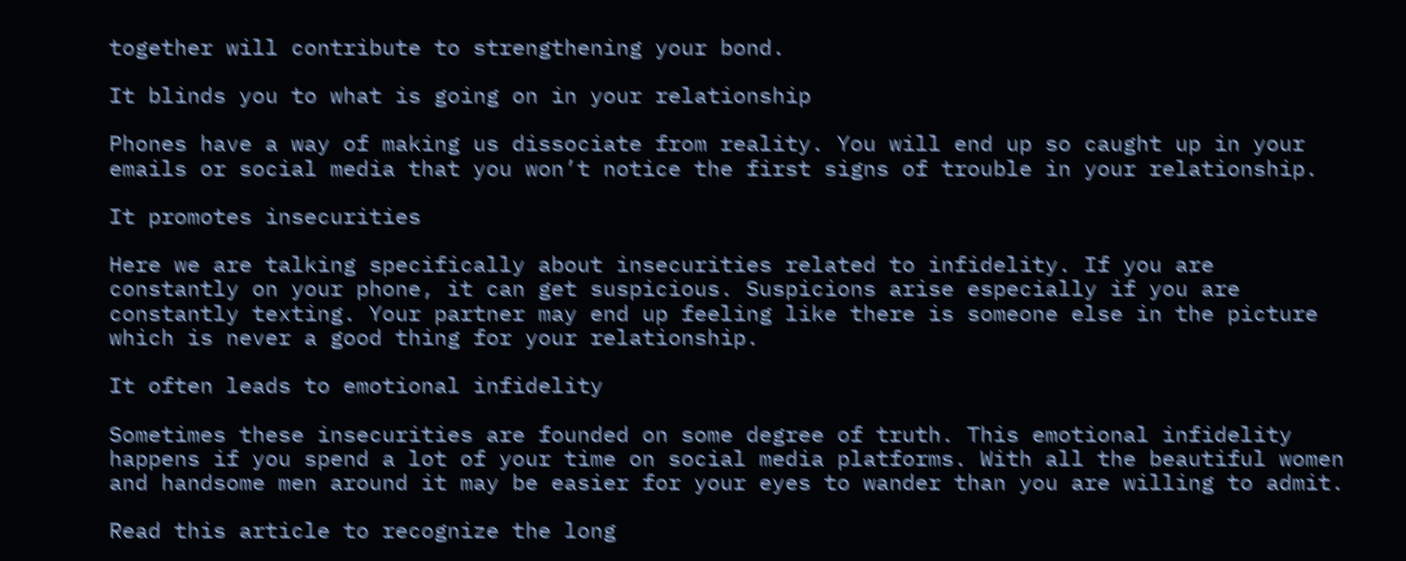together will contribute to strengthening your bond.

It blinds you to what is going on in your relationship

Phones have a way of making us dissociate from reality. You will end up so caught up in your emails or social media that you won’t notice the first signs of trouble in your relationship.

It promotes insecurities

Here we are talking specifically about insecurities related to infidelity. If you are constantly on your phone, it can get suspicious. Suspicions arise especially if you are constantly texting. Your partner may end up feeling like there is someone else in the picture which is never a good thing for your relationship.

It often leads to emotional infidelity

Sometimes these insecurities are founded on some degree of truth. This emotional infidelity happens if you spend a lot of your time on social media platforms. With all the beautiful women and handsome men around it may be easier for your eyes to wander than you are willing to admit.

Read this article to recognize the long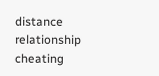distance relationship cheating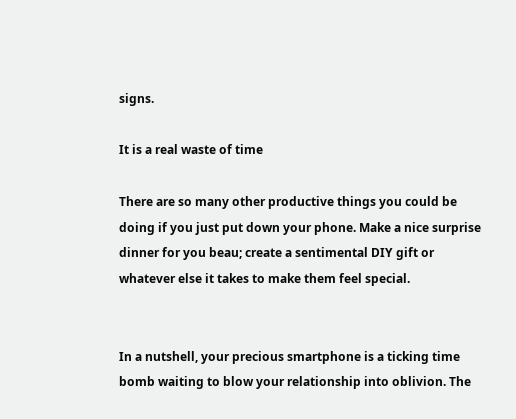signs.

It is a real waste of time

There are so many other productive things you could be doing if you just put down your phone. Make a nice surprise dinner for you beau; create a sentimental DIY gift or whatever else it takes to make them feel special.


In a nutshell, your precious smartphone is a ticking time bomb waiting to blow your relationship into oblivion. The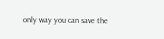only way you can save the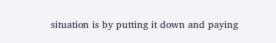situation is by putting it down and paying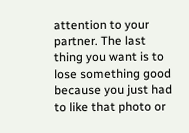attention to your partner. The last thing you want is to lose something good because you just had to like that photo or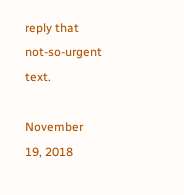reply that not-so-urgent text.

November 19, 2018